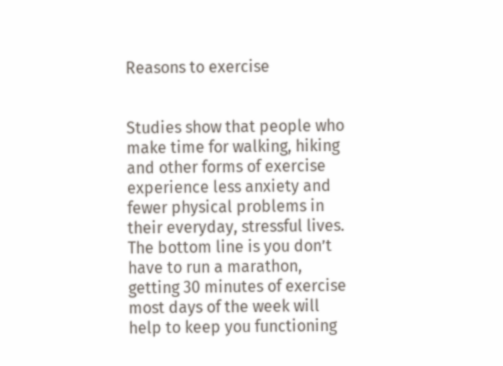Reasons to exercise


Studies show that people who make time for walking, hiking and other forms of exercise experience less anxiety and fewer physical problems in their everyday, stressful lives. The bottom line is you don’t have to run a marathon, getting 30 minutes of exercise most days of the week will help to keep you functioning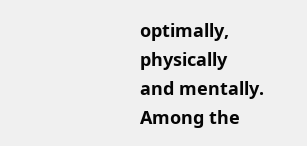optimally, physically and mentally. Among the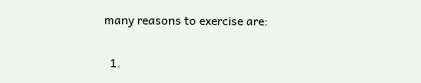many reasons to exercise are:

  1.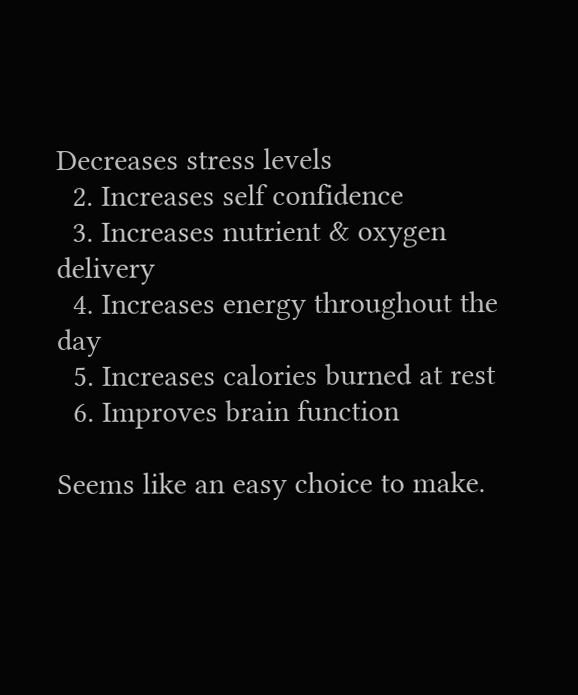Decreases stress levels
  2. Increases self confidence
  3. Increases nutrient & oxygen delivery
  4. Increases energy throughout the day
  5. Increases calories burned at rest
  6. Improves brain function

Seems like an easy choice to make.